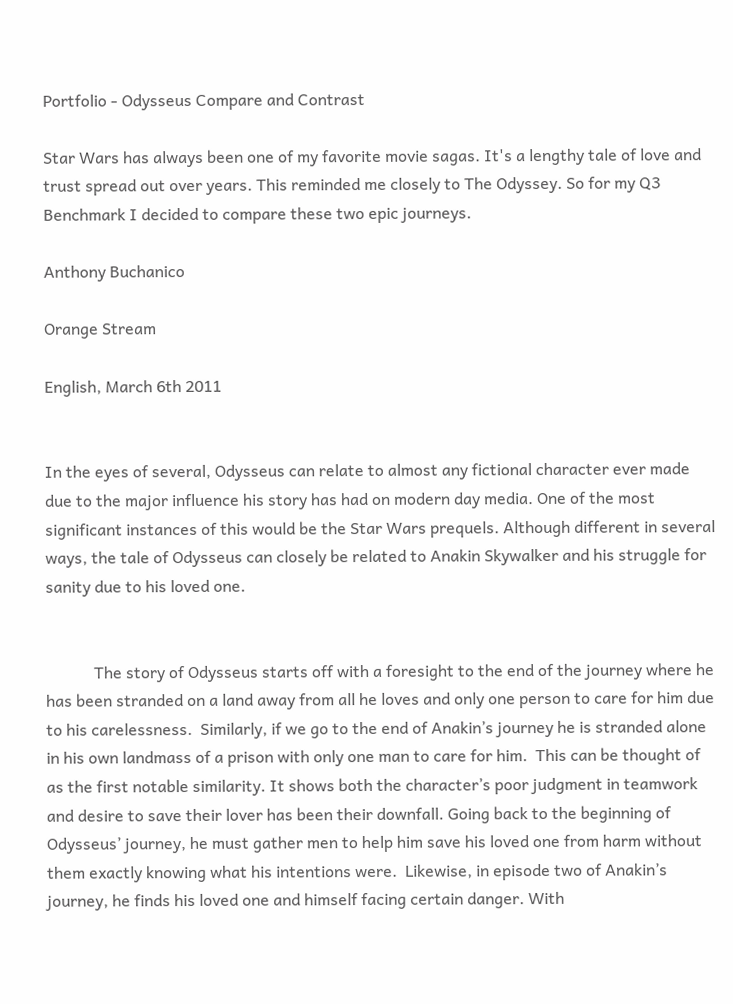Portfolio - Odysseus Compare and Contrast

Star Wars has always been one of my favorite movie sagas. It's a lengthy tale of love and trust spread out over years. This reminded me closely to The Odyssey. So for my Q3 Benchmark I decided to compare these two epic journeys.

Anthony Buchanico

Orange Stream

English, March 6th 2011


In the eyes of several, Odysseus can relate to almost any fictional character ever made due to the major influence his story has had on modern day media. One of the most significant instances of this would be the Star Wars prequels. Although different in several ways, the tale of Odysseus can closely be related to Anakin Skywalker and his struggle for sanity due to his loved one.


            The story of Odysseus starts off with a foresight to the end of the journey where he has been stranded on a land away from all he loves and only one person to care for him due to his carelessness.  Similarly, if we go to the end of Anakin’s journey he is stranded alone in his own landmass of a prison with only one man to care for him.  This can be thought of as the first notable similarity. It shows both the character’s poor judgment in teamwork and desire to save their lover has been their downfall. Going back to the beginning of Odysseus’ journey, he must gather men to help him save his loved one from harm without them exactly knowing what his intentions were.  Likewise, in episode two of Anakin’s journey, he finds his loved one and himself facing certain danger. With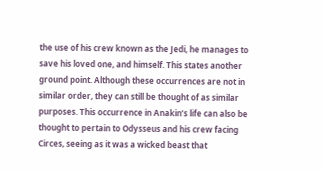the use of his crew known as the Jedi, he manages to save his loved one, and himself. This states another ground point. Although these occurrences are not in similar order, they can still be thought of as similar purposes. This occurrence in Anakin’s life can also be thought to pertain to Odysseus and his crew facing Circes, seeing as it was a wicked beast that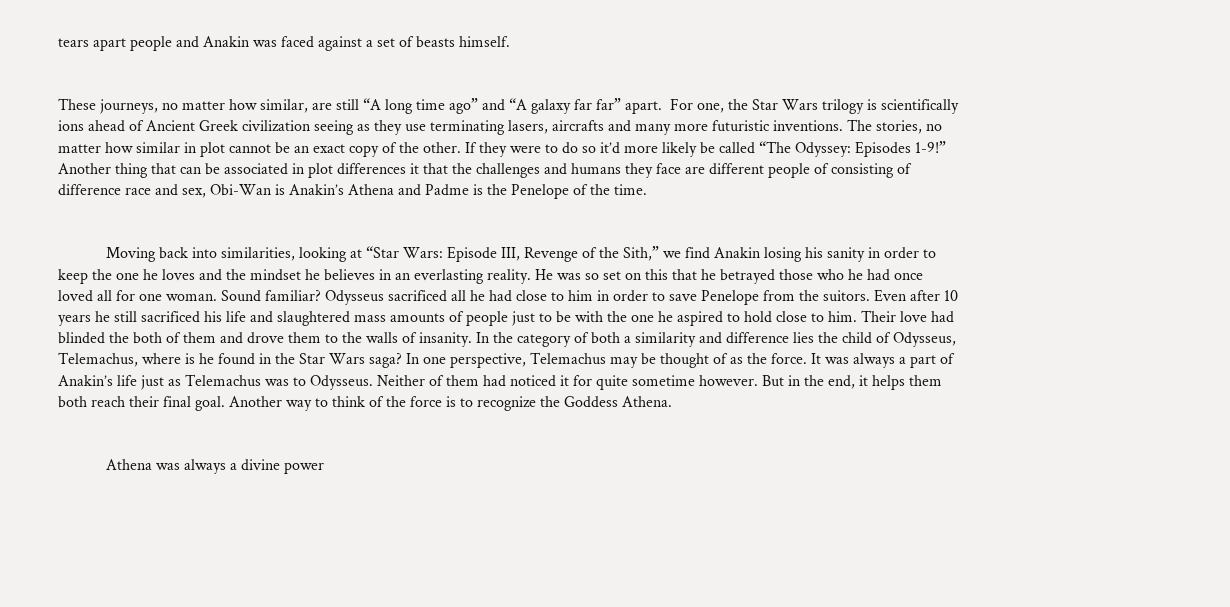tears apart people and Anakin was faced against a set of beasts himself.


These journeys, no matter how similar, are still “A long time ago” and “A galaxy far far” apart.  For one, the Star Wars trilogy is scientifically ions ahead of Ancient Greek civilization seeing as they use terminating lasers, aircrafts and many more futuristic inventions. The stories, no matter how similar in plot cannot be an exact copy of the other. If they were to do so it’d more likely be called “The Odyssey: Episodes 1-9!” Another thing that can be associated in plot differences it that the challenges and humans they face are different people of consisting of difference race and sex, Obi-Wan is Anakin’s Athena and Padme is the Penelope of the time.


            Moving back into similarities, looking at “Star Wars: Episode III, Revenge of the Sith,” we find Anakin losing his sanity in order to keep the one he loves and the mindset he believes in an everlasting reality. He was so set on this that he betrayed those who he had once loved all for one woman. Sound familiar? Odysseus sacrificed all he had close to him in order to save Penelope from the suitors. Even after 10 years he still sacrificed his life and slaughtered mass amounts of people just to be with the one he aspired to hold close to him. Their love had blinded the both of them and drove them to the walls of insanity. In the category of both a similarity and difference lies the child of Odysseus, Telemachus, where is he found in the Star Wars saga? In one perspective, Telemachus may be thought of as the force. It was always a part of Anakin’s life just as Telemachus was to Odysseus. Neither of them had noticed it for quite sometime however. But in the end, it helps them both reach their final goal. Another way to think of the force is to recognize the Goddess Athena.


            Athena was always a divine power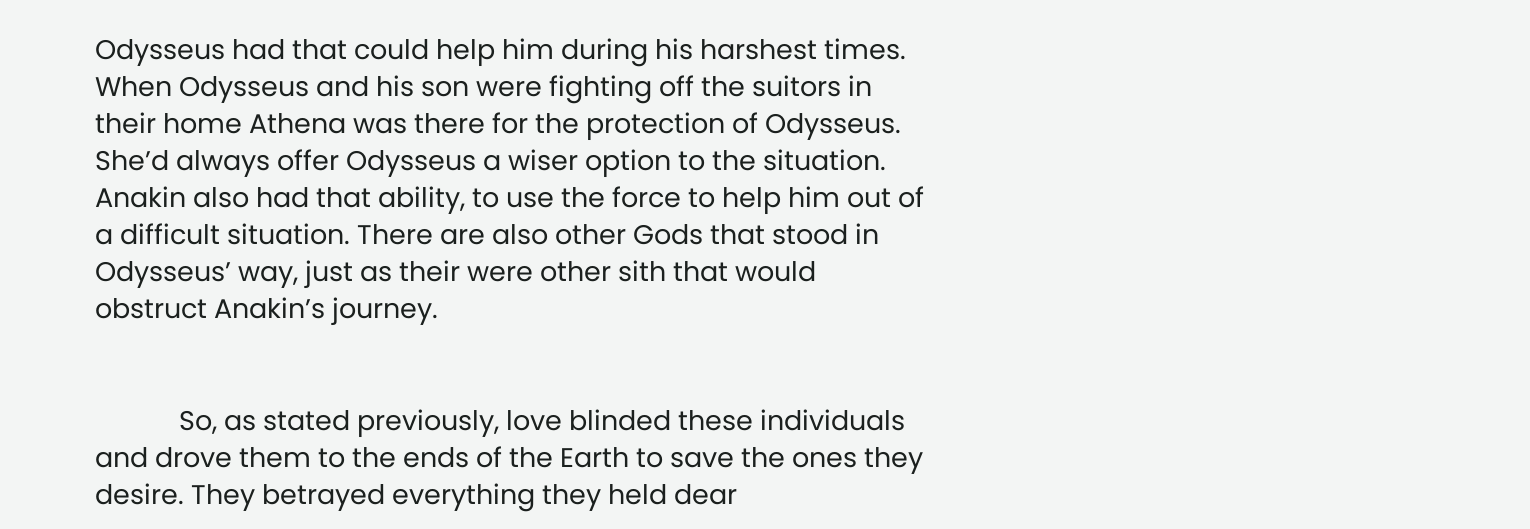Odysseus had that could help him during his harshest times. When Odysseus and his son were fighting off the suitors in their home Athena was there for the protection of Odysseus. She’d always offer Odysseus a wiser option to the situation. Anakin also had that ability, to use the force to help him out of a difficult situation. There are also other Gods that stood in Odysseus’ way, just as their were other sith that would obstruct Anakin’s journey.


            So, as stated previously, love blinded these individuals and drove them to the ends of the Earth to save the ones they desire. They betrayed everything they held dear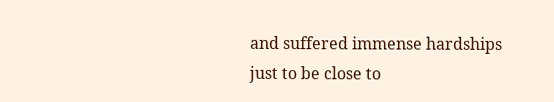and suffered immense hardships just to be close to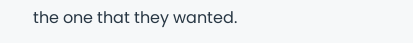the one that they wanted.